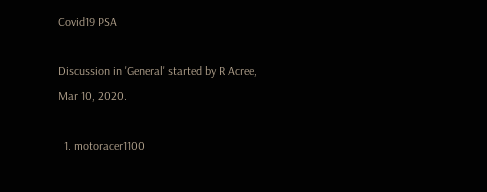Covid19 PSA

Discussion in 'General' started by R Acree, Mar 10, 2020.

  1. motoracer1100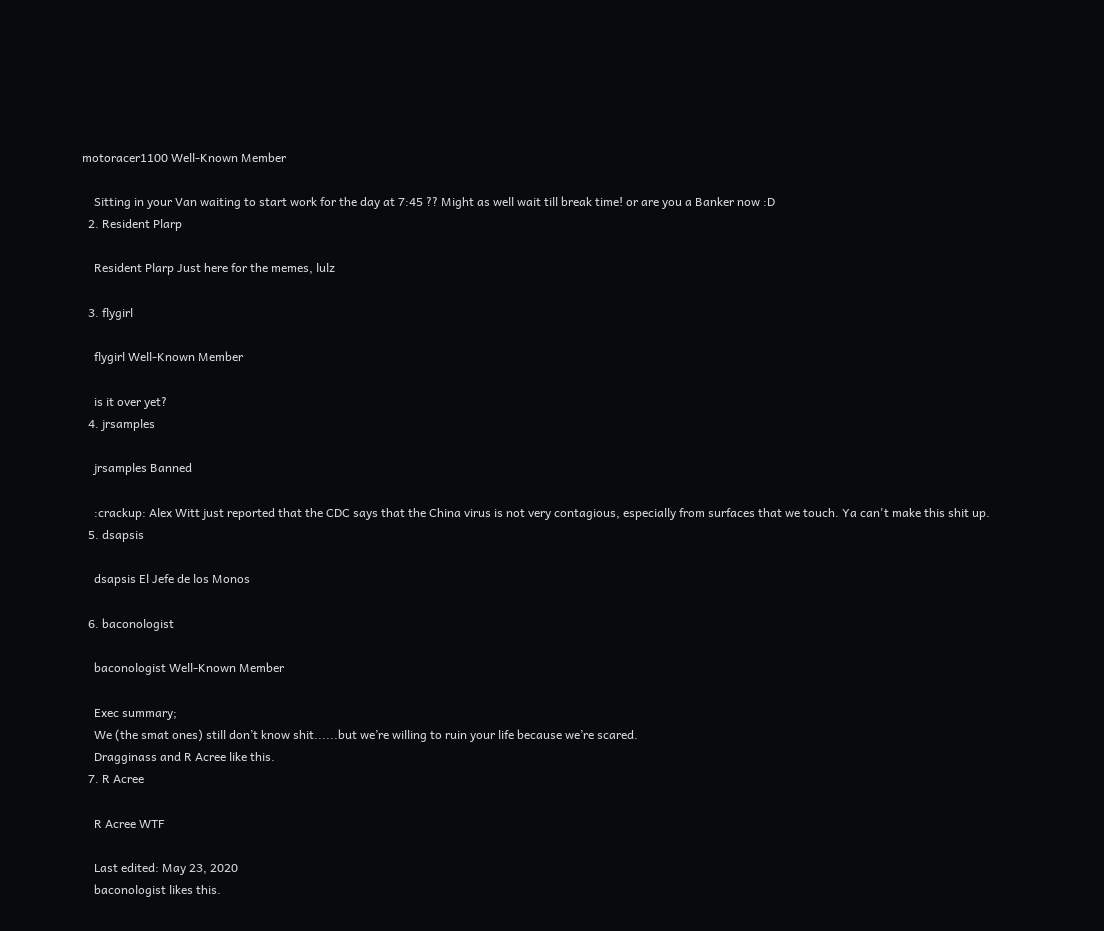motoracer1100 Well-Known Member

    Sitting in your Van waiting to start work for the day at 7:45 ?? Might as well wait till break time! or are you a Banker now :D
  2. Resident Plarp

    Resident Plarp Just here for the memes, lulz

  3. flygirl

    flygirl Well-Known Member

    is it over yet?
  4. jrsamples

    jrsamples Banned

    :crackup: Alex Witt just reported that the CDC says that the China virus is not very contagious, especially from surfaces that we touch. Ya can't make this shit up.
  5. dsapsis

    dsapsis El Jefe de los Monos

  6. baconologist

    baconologist Well-Known Member

    Exec summary;
    We (the smat ones) still don’t know shit......but we’re willing to ruin your life because we’re scared.
    Dragginass and R Acree like this.
  7. R Acree

    R Acree WTF

    Last edited: May 23, 2020
    baconologist likes this.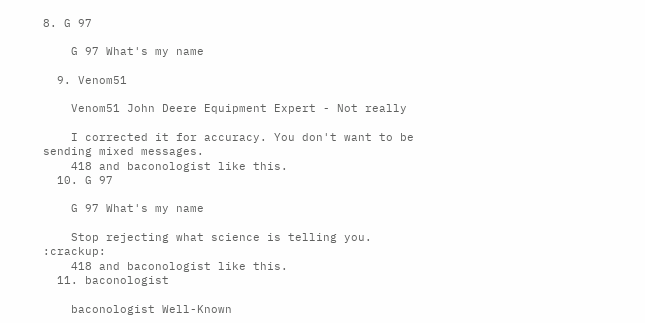8. G 97

    G 97 What's my name

  9. Venom51

    Venom51 John Deere Equipment Expert - Not really

    I corrected it for accuracy. You don't want to be sending mixed messages.
    418 and baconologist like this.
  10. G 97

    G 97 What's my name

    Stop rejecting what science is telling you. :crackup:
    418 and baconologist like this.
  11. baconologist

    baconologist Well-Known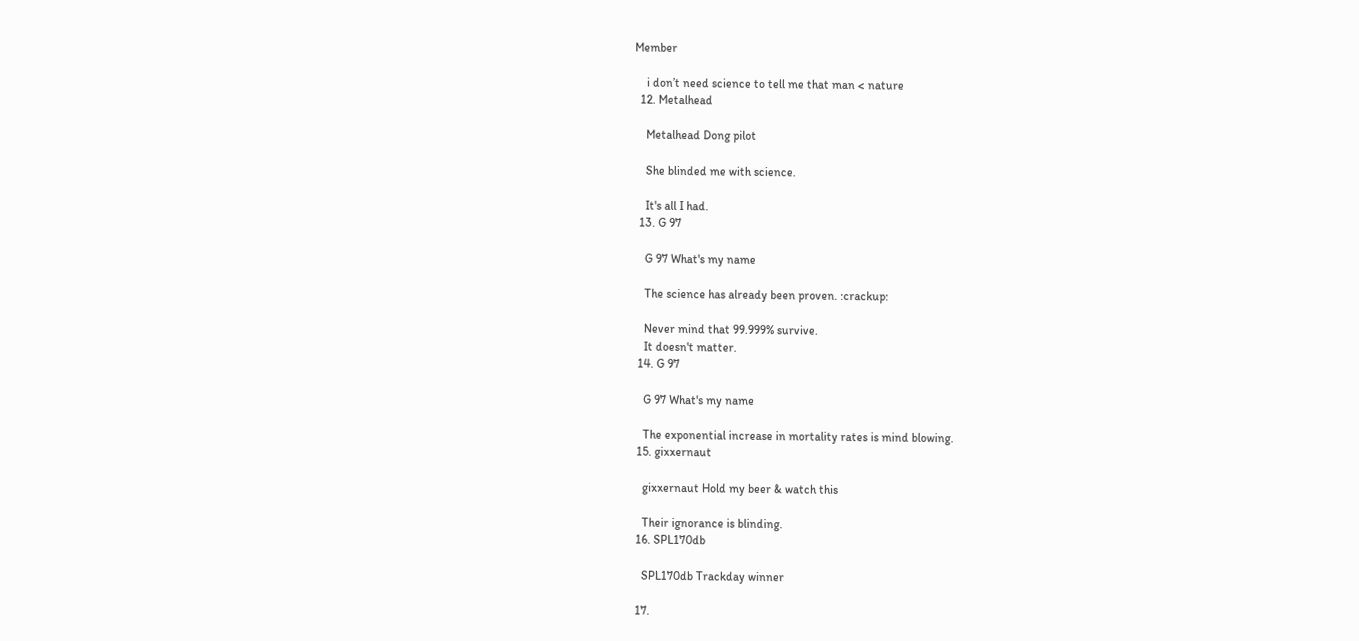Member

    i don’t need science to tell me that man < nature
  12. Metalhead

    Metalhead Dong pilot

    She blinded me with science.

    It's all I had.
  13. G 97

    G 97 What's my name

    The science has already been proven. :crackup:

    Never mind that 99.999% survive.
    It doesn't matter.
  14. G 97

    G 97 What's my name

    The exponential increase in mortality rates is mind blowing.
  15. gixxernaut

    gixxernaut Hold my beer & watch this

    Their ignorance is blinding.
  16. SPL170db

    SPL170db Trackday winner

  17.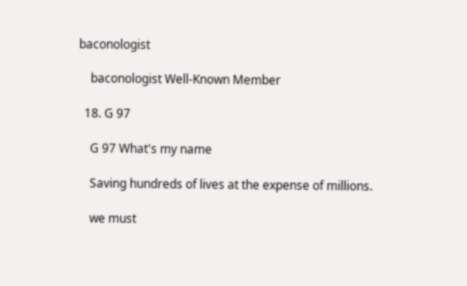baconologist

    baconologist Well-Known Member

  18. G 97

    G 97 What's my name

    Saving hundreds of lives at the expense of millions.

    we must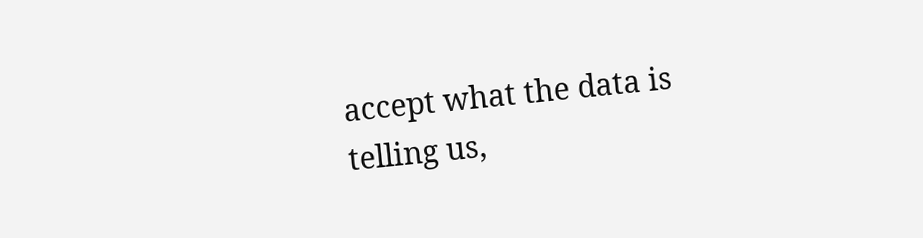accept what the data is telling us,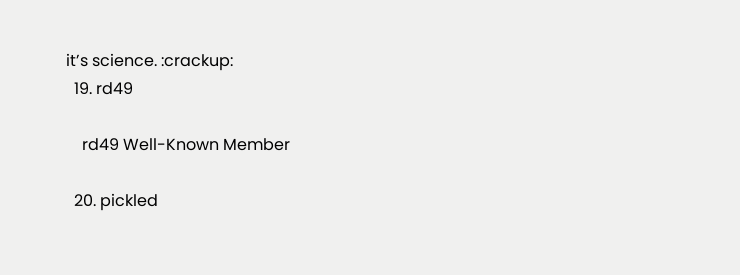it’s science. :crackup:
  19. rd49

    rd49 Well-Known Member

  20. pickled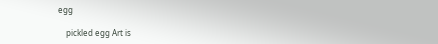egg

    pickled egg Art is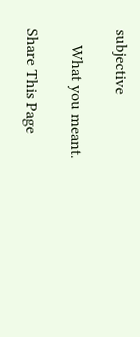subjective

    What you meant.

Share This Page